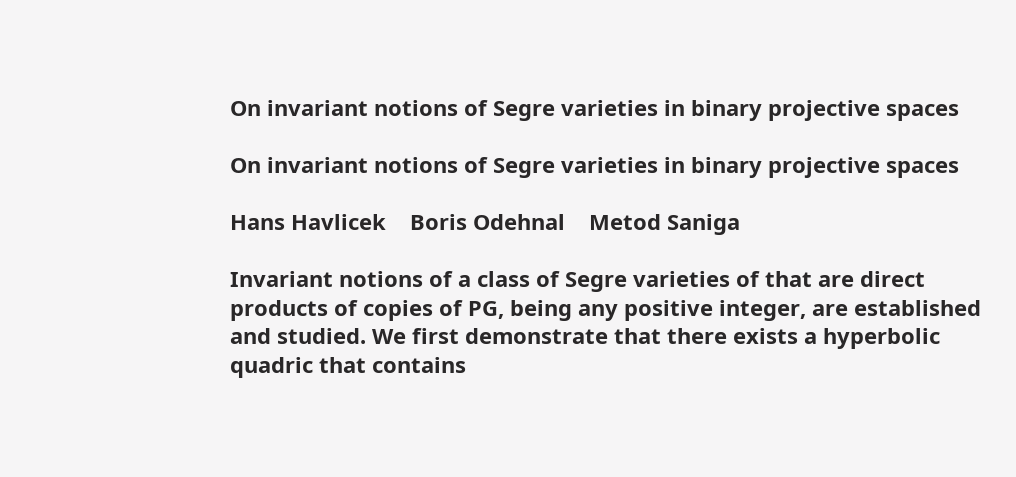On invariant notions of Segre varieties in binary projective spaces

On invariant notions of Segre varieties in binary projective spaces

Hans Havlicek    Boris Odehnal    Metod Saniga

Invariant notions of a class of Segre varieties of that are direct products of copies of PG, being any positive integer, are established and studied. We first demonstrate that there exists a hyperbolic quadric that contains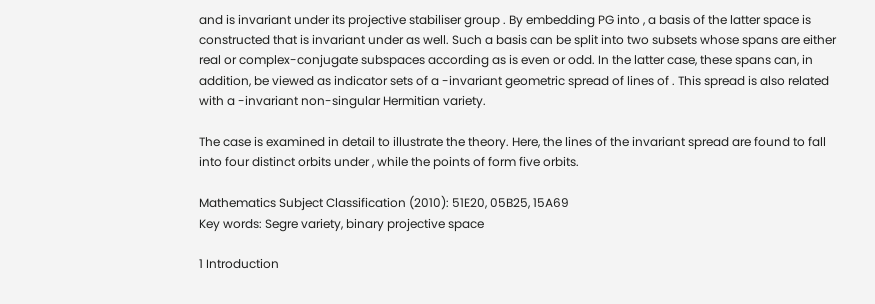and is invariant under its projective stabiliser group . By embedding PG into , a basis of the latter space is constructed that is invariant under as well. Such a basis can be split into two subsets whose spans are either real or complex-conjugate subspaces according as is even or odd. In the latter case, these spans can, in addition, be viewed as indicator sets of a -invariant geometric spread of lines of . This spread is also related with a -invariant non-singular Hermitian variety.

The case is examined in detail to illustrate the theory. Here, the lines of the invariant spread are found to fall into four distinct orbits under , while the points of form five orbits.

Mathematics Subject Classification (2010): 51E20, 05B25, 15A69
Key words: Segre variety, binary projective space

1 Introduction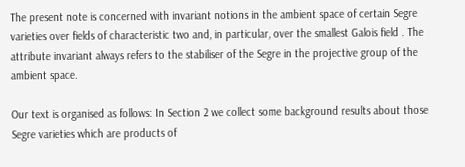The present note is concerned with invariant notions in the ambient space of certain Segre varieties over fields of characteristic two and, in particular, over the smallest Galois field . The attribute invariant always refers to the stabiliser of the Segre in the projective group of the ambient space.

Our text is organised as follows: In Section 2 we collect some background results about those Segre varieties which are products of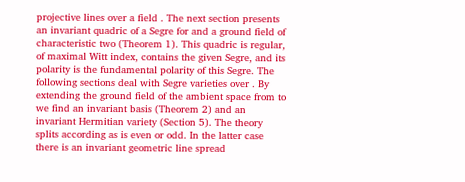projective lines over a field . The next section presents an invariant quadric of a Segre for and a ground field of characteristic two (Theorem 1). This quadric is regular, of maximal Witt index, contains the given Segre, and its polarity is the fundamental polarity of this Segre. The following sections deal with Segre varieties over . By extending the ground field of the ambient space from to we find an invariant basis (Theorem 2) and an invariant Hermitian variety (Section 5). The theory splits according as is even or odd. In the latter case there is an invariant geometric line spread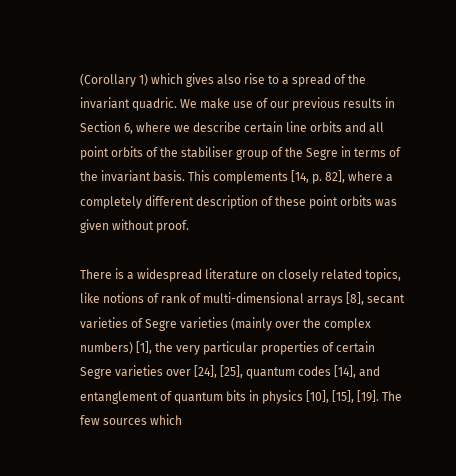(Corollary 1) which gives also rise to a spread of the invariant quadric. We make use of our previous results in Section 6, where we describe certain line orbits and all point orbits of the stabiliser group of the Segre in terms of the invariant basis. This complements [14, p. 82], where a completely different description of these point orbits was given without proof.

There is a widespread literature on closely related topics, like notions of rank of multi-dimensional arrays [8], secant varieties of Segre varieties (mainly over the complex numbers) [1], the very particular properties of certain Segre varieties over [24], [25], quantum codes [14], and entanglement of quantum bits in physics [10], [15], [19]. The few sources which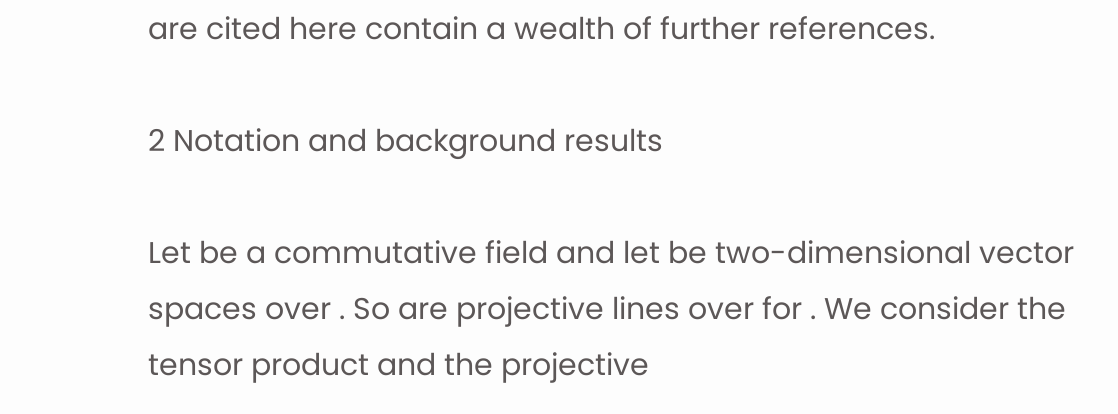are cited here contain a wealth of further references.

2 Notation and background results

Let be a commutative field and let be two-dimensional vector spaces over . So are projective lines over for . We consider the tensor product and the projective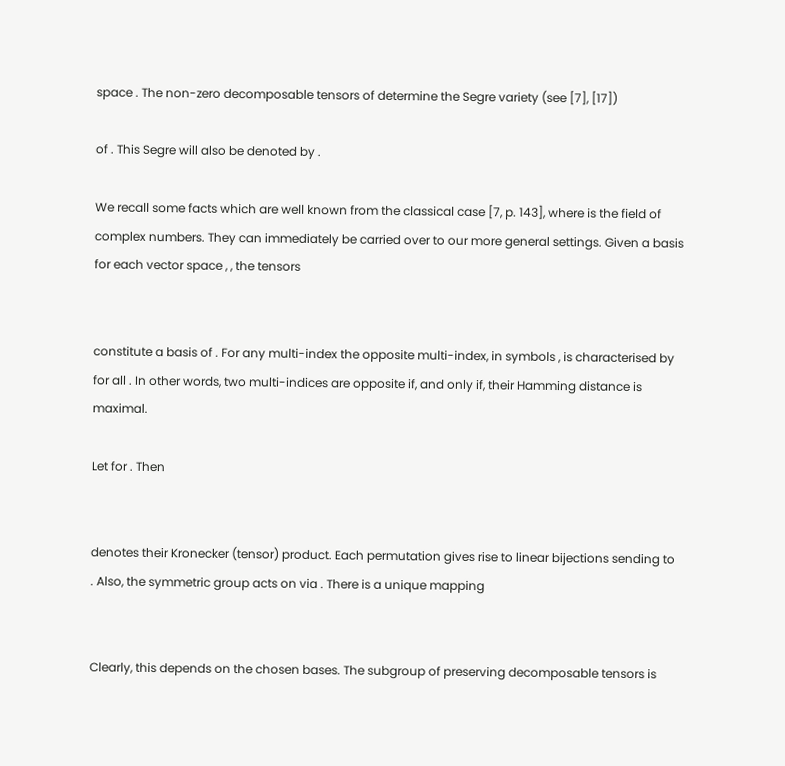space . The non-zero decomposable tensors of determine the Segre variety (see [7], [17])

of . This Segre will also be denoted by .

We recall some facts which are well known from the classical case [7, p. 143], where is the field of complex numbers. They can immediately be carried over to our more general settings. Given a basis for each vector space , , the tensors


constitute a basis of . For any multi-index the opposite multi-index, in symbols , is characterised by for all . In other words, two multi-indices are opposite if, and only if, their Hamming distance is maximal.

Let for . Then


denotes their Kronecker (tensor) product. Each permutation gives rise to linear bijections sending to . Also, the symmetric group acts on via . There is a unique mapping


Clearly, this depends on the chosen bases. The subgroup of preserving decomposable tensors is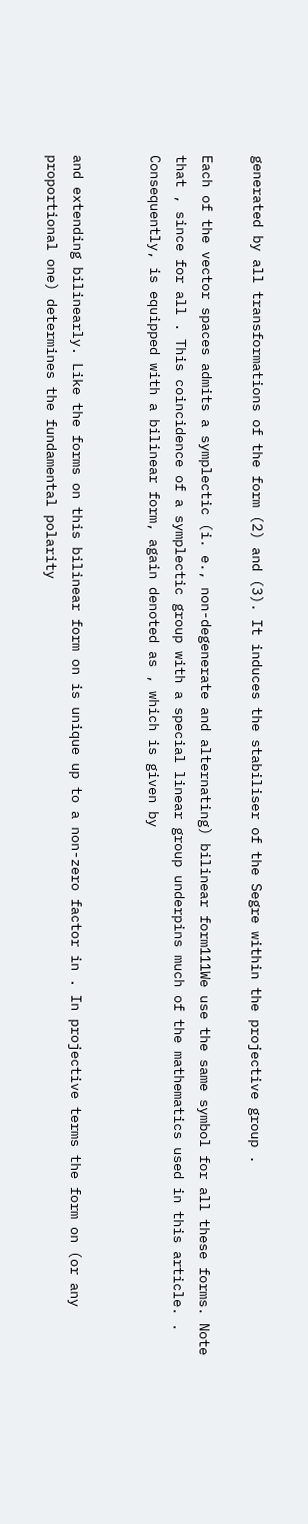generated by all transformations of the form (2) and (3). It induces the stabiliser of the Segre within the projective group .

Each of the vector spaces admits a symplectic (i. e., non-degenerate and alternating) bilinear form111We use the same symbol for all these forms. Note that , since for all . This coincidence of a symplectic group with a special linear group underpins much of the mathematics used in this article. . Consequently, is equipped with a bilinear form, again denoted as , which is given by


and extending bilinearly. Like the forms on this bilinear form on is unique up to a non-zero factor in . In projective terms the form on (or any proportional one) determines the fundamental polarity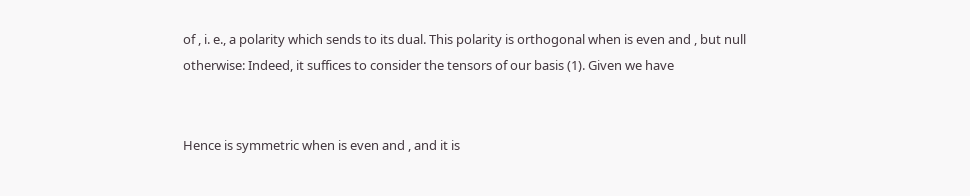of , i. e., a polarity which sends to its dual. This polarity is orthogonal when is even and , but null otherwise: Indeed, it suffices to consider the tensors of our basis (1). Given we have


Hence is symmetric when is even and , and it is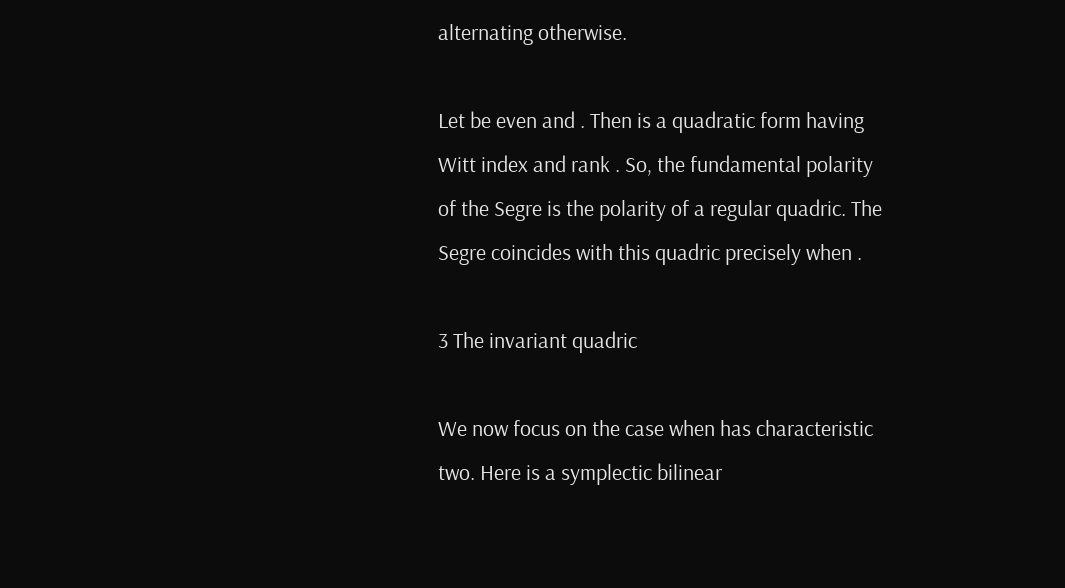alternating otherwise.

Let be even and . Then is a quadratic form having Witt index and rank . So, the fundamental polarity of the Segre is the polarity of a regular quadric. The Segre coincides with this quadric precisely when .

3 The invariant quadric

We now focus on the case when has characteristic two. Here is a symplectic bilinear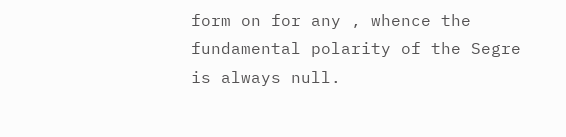form on for any , whence the fundamental polarity of the Segre is always null.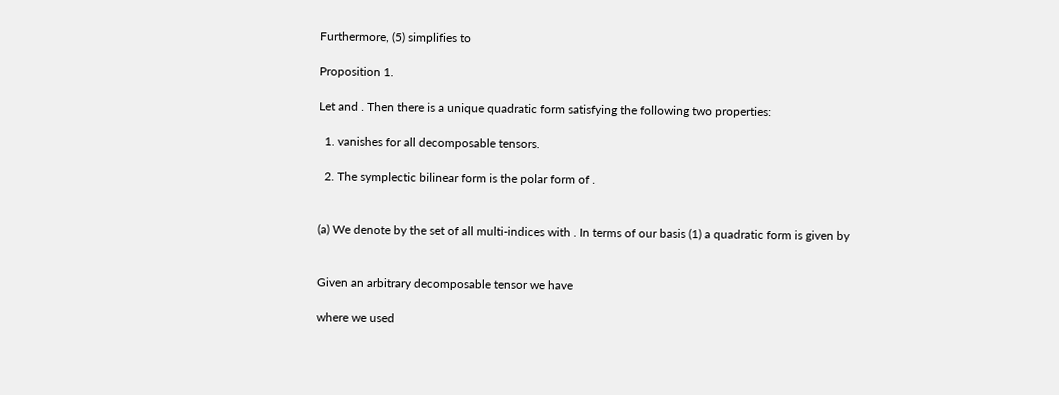Furthermore, (5) simplifies to

Proposition 1.

Let and . Then there is a unique quadratic form satisfying the following two properties:

  1. vanishes for all decomposable tensors.

  2. The symplectic bilinear form is the polar form of .


(a) We denote by the set of all multi-indices with . In terms of our basis (1) a quadratic form is given by


Given an arbitrary decomposable tensor we have

where we used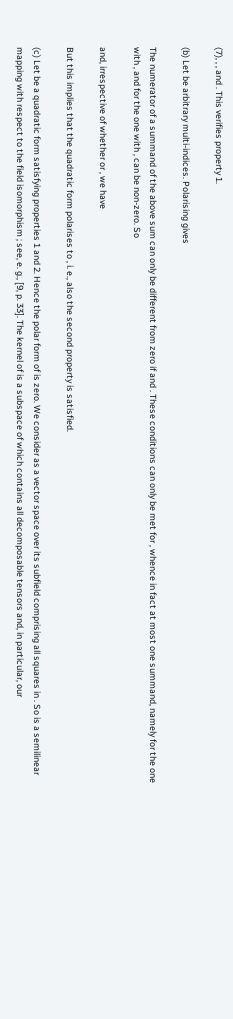(7), , , and . This verifies property 1.

(b) Let be arbitrary multi-indices. Polarising gives

The numerator of a summand of the above sum can only be different from zero if and . These conditions can only be met for , whence in fact at most one summand, namely for the one with , and for the one with , can be non-zero. So

and, irrespective of whether or , we have

But this implies that the quadratic form polarises to , i. e., also the second property is satisfied.

(c) Let be a quadratic form satisfying properties 1 and 2. Hence the polar form of is zero. We consider as a vector space over its subfield comprising all squares in . So is a semilinear mapping with respect to the field isomorphism ; see, e. g., [9, p. 33]. The kernel of is a subspace of which contains all decomposable tensors and, in particular, our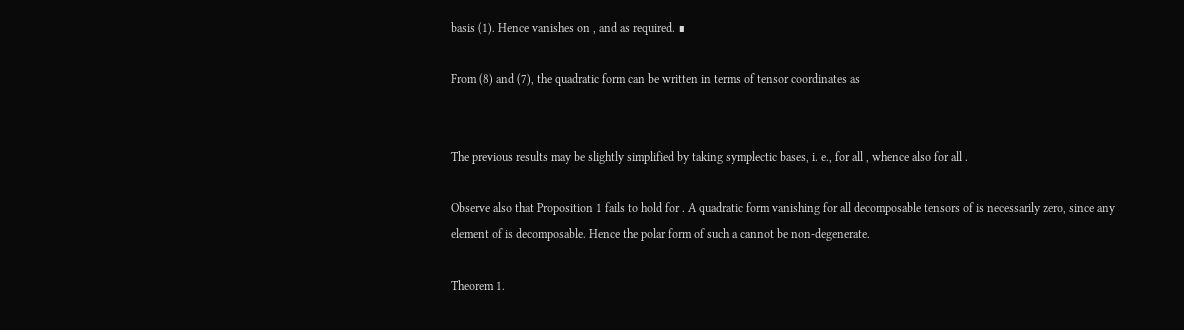basis (1). Hence vanishes on , and as required. ∎

From (8) and (7), the quadratic form can be written in terms of tensor coordinates as


The previous results may be slightly simplified by taking symplectic bases, i. e., for all , whence also for all .

Observe also that Proposition 1 fails to hold for . A quadratic form vanishing for all decomposable tensors of is necessarily zero, since any element of is decomposable. Hence the polar form of such a cannot be non-degenerate.

Theorem 1.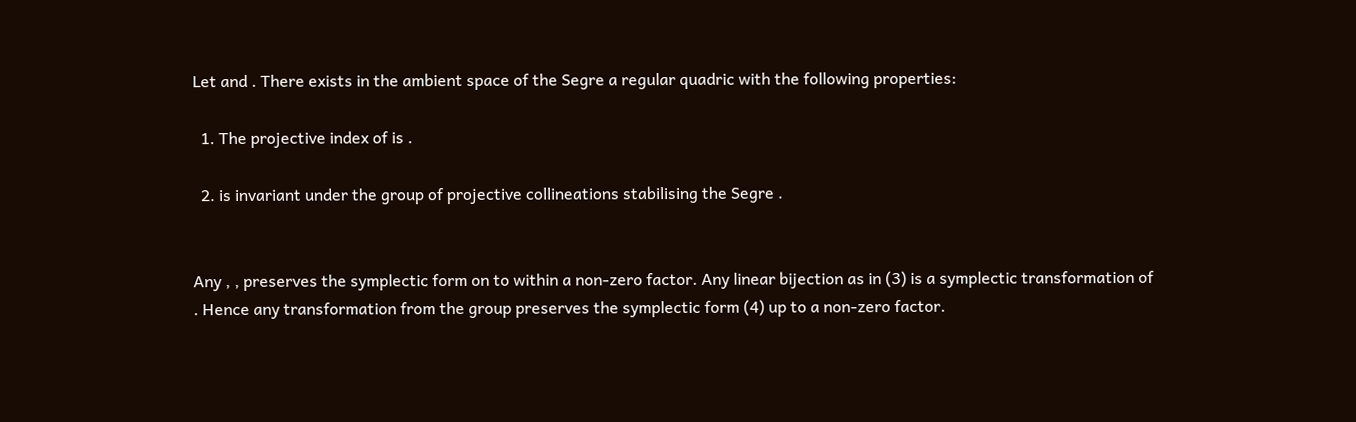Let and . There exists in the ambient space of the Segre a regular quadric with the following properties:

  1. The projective index of is .

  2. is invariant under the group of projective collineations stabilising the Segre .


Any , , preserves the symplectic form on to within a non-zero factor. Any linear bijection as in (3) is a symplectic transformation of . Hence any transformation from the group preserves the symplectic form (4) up to a non-zero factor.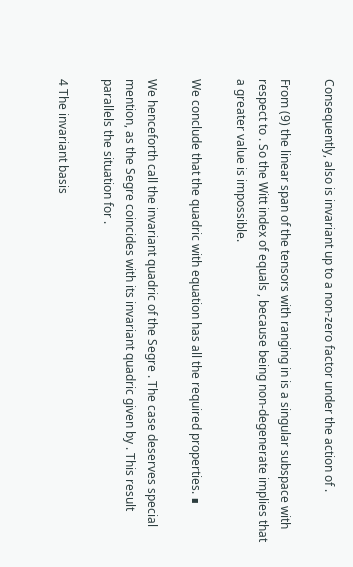Consequently, also is invariant up to a non-zero factor under the action of .

From (9) the linear span of the tensors with ranging in is a singular subspace with respect to . So the Witt index of equals , because being non-degenerate implies that a greater value is impossible.

We conclude that the quadric with equation has all the required properties. ∎

We henceforth call the invariant quadric of the Segre . The case deserves special mention, as the Segre coincides with its invariant quadric given by . This result parallels the situation for .

4 The invariant basis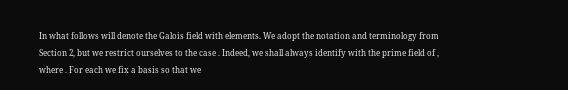In what follows will denote the Galois field with elements. We adopt the notation and terminology from Section 2, but we restrict ourselves to the case . Indeed, we shall always identify with the prime field of , where . For each we fix a basis so that we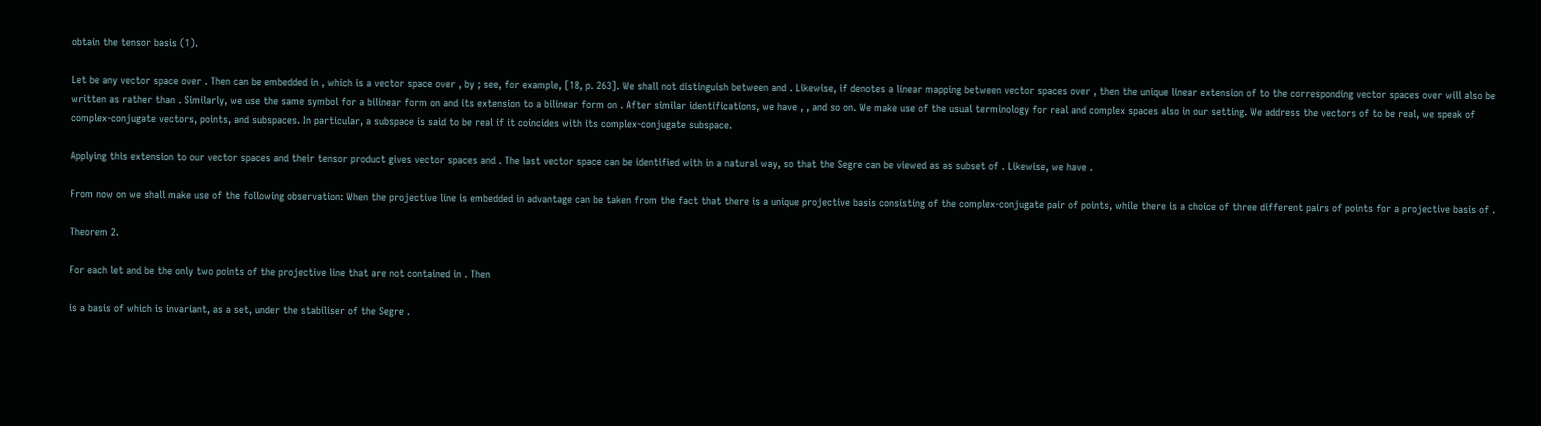obtain the tensor basis (1).

Let be any vector space over . Then can be embedded in , which is a vector space over , by ; see, for example, [18, p. 263]. We shall not distinguish between and . Likewise, if denotes a linear mapping between vector spaces over , then the unique linear extension of to the corresponding vector spaces over will also be written as rather than . Similarly, we use the same symbol for a bilinear form on and its extension to a bilinear form on . After similar identifications, we have , , and so on. We make use of the usual terminology for real and complex spaces also in our setting. We address the vectors of to be real, we speak of complex-conjugate vectors, points, and subspaces. In particular, a subspace is said to be real if it coincides with its complex-conjugate subspace.

Applying this extension to our vector spaces and their tensor product gives vector spaces and . The last vector space can be identified with in a natural way, so that the Segre can be viewed as as subset of . Likewise, we have .

From now on we shall make use of the following observation: When the projective line is embedded in advantage can be taken from the fact that there is a unique projective basis consisting of the complex-conjugate pair of points, while there is a choice of three different pairs of points for a projective basis of .

Theorem 2.

For each let and be the only two points of the projective line that are not contained in . Then

is a basis of which is invariant, as a set, under the stabiliser of the Segre .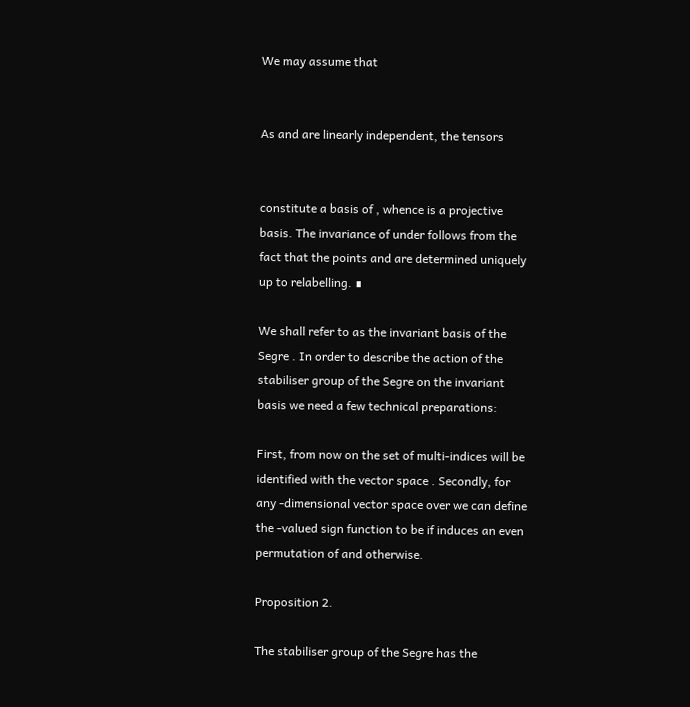We may assume that


As and are linearly independent, the tensors


constitute a basis of , whence is a projective basis. The invariance of under follows from the fact that the points and are determined uniquely up to relabelling. ∎

We shall refer to as the invariant basis of the Segre . In order to describe the action of the stabiliser group of the Segre on the invariant basis we need a few technical preparations:

First, from now on the set of multi-indices will be identified with the vector space . Secondly, for any -dimensional vector space over we can define the -valued sign function to be if induces an even permutation of and otherwise.

Proposition 2.

The stabiliser group of the Segre has the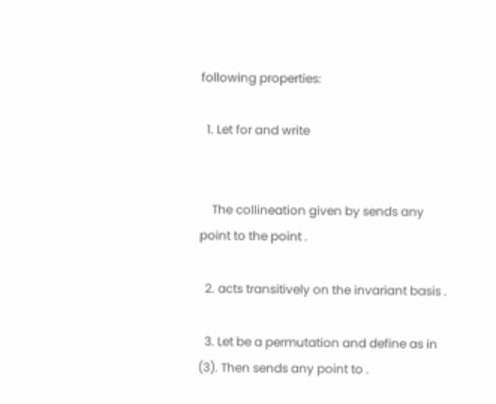following properties:

  1. Let for and write


    The collineation given by sends any point to the point .

  2. acts transitively on the invariant basis .

  3. Let be a permutation and define as in (3). Then sends any point to .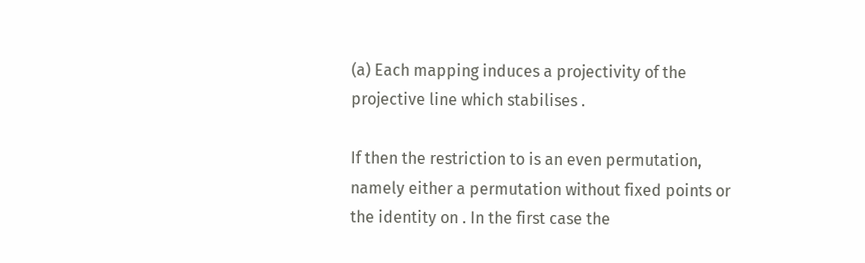(a) Each mapping induces a projectivity of the projective line which stabilises .

If then the restriction to is an even permutation, namely either a permutation without fixed points or the identity on . In the first case the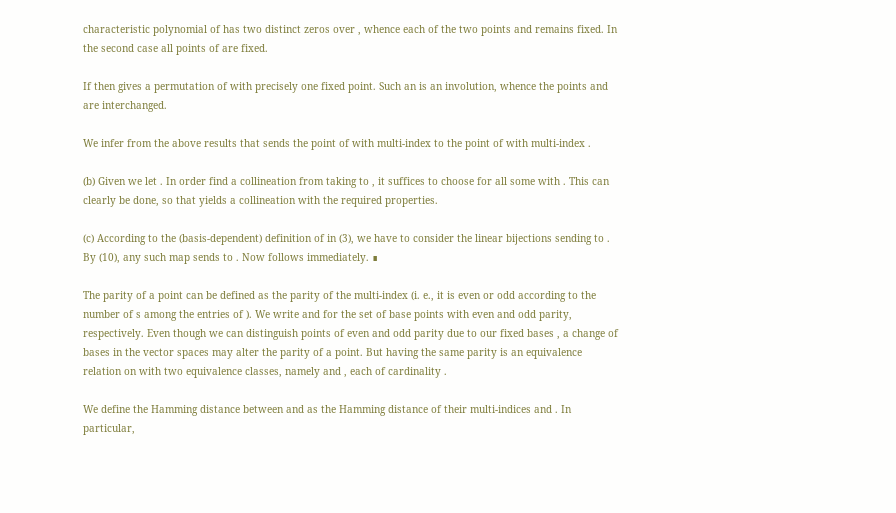characteristic polynomial of has two distinct zeros over , whence each of the two points and remains fixed. In the second case all points of are fixed.

If then gives a permutation of with precisely one fixed point. Such an is an involution, whence the points and are interchanged.

We infer from the above results that sends the point of with multi-index to the point of with multi-index .

(b) Given we let . In order find a collineation from taking to , it suffices to choose for all some with . This can clearly be done, so that yields a collineation with the required properties.

(c) According to the (basis-dependent) definition of in (3), we have to consider the linear bijections sending to . By (10), any such map sends to . Now follows immediately. ∎

The parity of a point can be defined as the parity of the multi-index (i. e., it is even or odd according to the number of s among the entries of ). We write and for the set of base points with even and odd parity, respectively. Even though we can distinguish points of even and odd parity due to our fixed bases , a change of bases in the vector spaces may alter the parity of a point. But having the same parity is an equivalence relation on with two equivalence classes, namely and , each of cardinality .

We define the Hamming distance between and as the Hamming distance of their multi-indices and . In particular,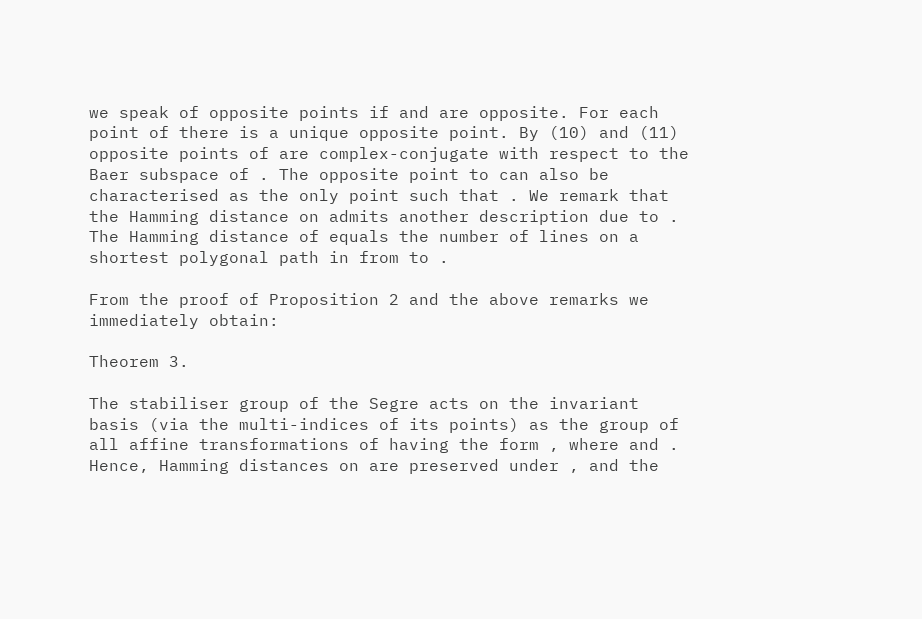we speak of opposite points if and are opposite. For each point of there is a unique opposite point. By (10) and (11) opposite points of are complex-conjugate with respect to the Baer subspace of . The opposite point to can also be characterised as the only point such that . We remark that the Hamming distance on admits another description due to . The Hamming distance of equals the number of lines on a shortest polygonal path in from to .

From the proof of Proposition 2 and the above remarks we immediately obtain:

Theorem 3.

The stabiliser group of the Segre acts on the invariant basis (via the multi-indices of its points) as the group of all affine transformations of having the form , where and . Hence, Hamming distances on are preserved under , and the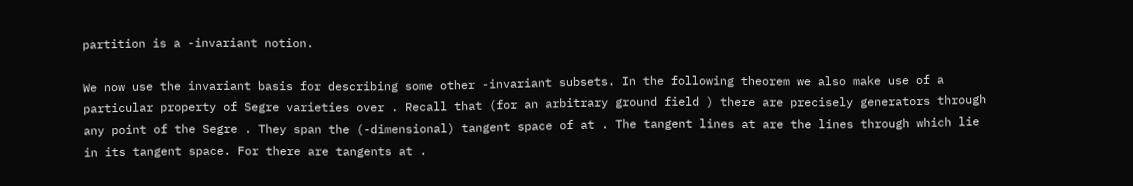partition is a -invariant notion.

We now use the invariant basis for describing some other -invariant subsets. In the following theorem we also make use of a particular property of Segre varieties over . Recall that (for an arbitrary ground field ) there are precisely generators through any point of the Segre . They span the (-dimensional) tangent space of at . The tangent lines at are the lines through which lie in its tangent space. For there are tangents at .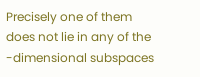Precisely one of them does not lie in any of the -dimensional subspaces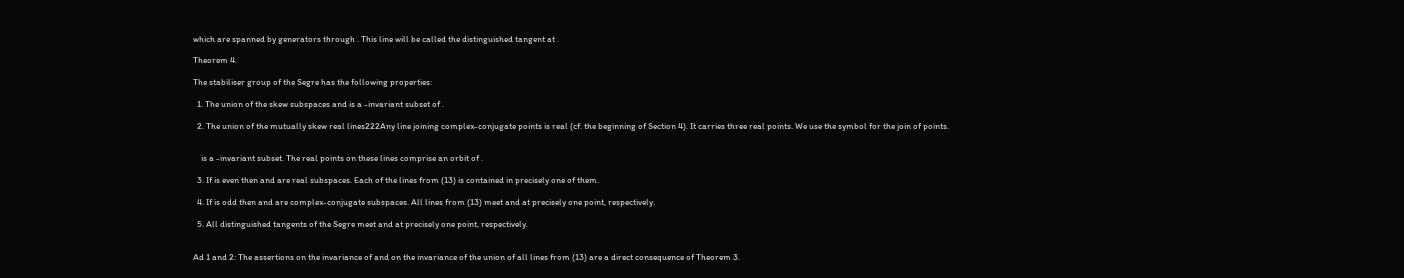which are spanned by generators through . This line will be called the distinguished tangent at .

Theorem 4.

The stabiliser group of the Segre has the following properties:

  1. The union of the skew subspaces and is a -invariant subset of .

  2. The union of the mutually skew real lines222Any line joining complex-conjugate points is real (cf. the beginning of Section 4). It carries three real points. We use the symbol for the join of points.


    is a -invariant subset. The real points on these lines comprise an orbit of .

  3. If is even then and are real subspaces. Each of the lines from (13) is contained in precisely one of them.

  4. If is odd then and are complex-conjugate subspaces. All lines from (13) meet and at precisely one point, respectively.

  5. All distinguished tangents of the Segre meet and at precisely one point, respectively.


Ad 1 and 2: The assertions on the invariance of and on the invariance of the union of all lines from (13) are a direct consequence of Theorem 3.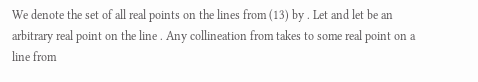We denote the set of all real points on the lines from (13) by . Let and let be an arbitrary real point on the line . Any collineation from takes to some real point on a line from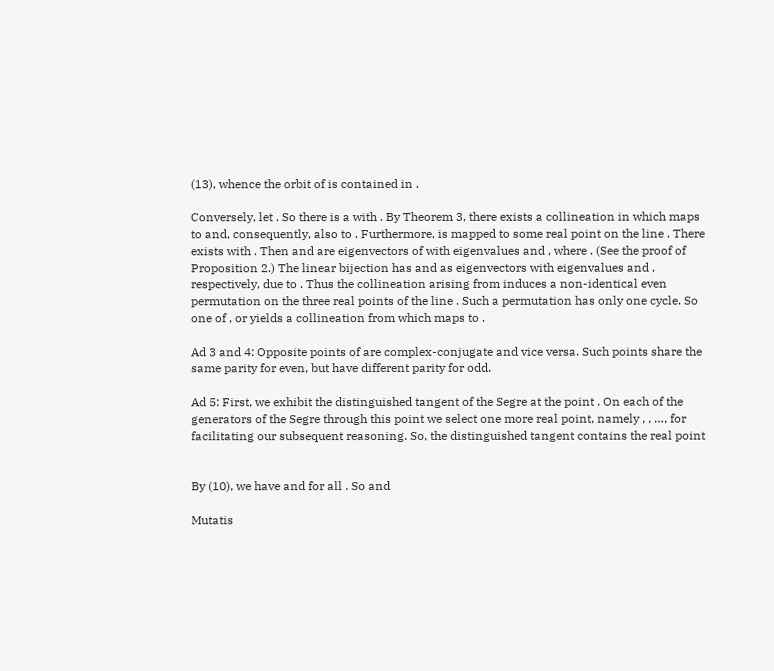(13), whence the orbit of is contained in .

Conversely, let . So there is a with . By Theorem 3, there exists a collineation in which maps to and, consequently, also to . Furthermore, is mapped to some real point on the line . There exists with . Then and are eigenvectors of with eigenvalues and , where . (See the proof of Proposition 2.) The linear bijection has and as eigenvectors with eigenvalues and , respectively, due to . Thus the collineation arising from induces a non-identical even permutation on the three real points of the line . Such a permutation has only one cycle. So one of , or yields a collineation from which maps to .

Ad 3 and 4: Opposite points of are complex-conjugate and vice versa. Such points share the same parity for even, but have different parity for odd.

Ad 5: First, we exhibit the distinguished tangent of the Segre at the point . On each of the generators of the Segre through this point we select one more real point, namely , , …, for facilitating our subsequent reasoning. So, the distinguished tangent contains the real point


By (10), we have and for all . So and

Mutatis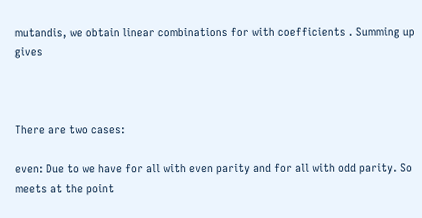mutandis, we obtain linear combinations for with coefficients . Summing up gives



There are two cases:

even: Due to we have for all with even parity and for all with odd parity. So meets at the point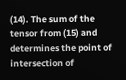(14). The sum of the tensor from (15) and determines the point of intersection of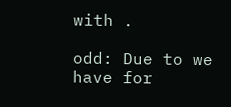with .

odd: Due to we have for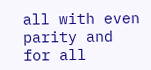all with even parity and for all